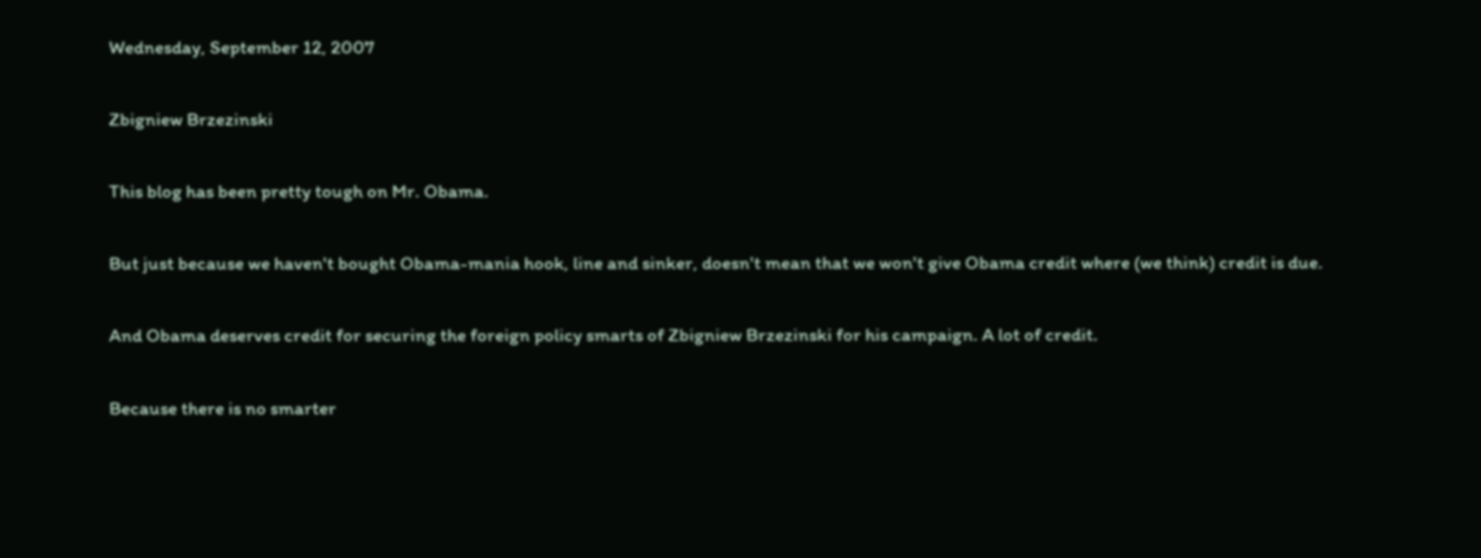Wednesday, September 12, 2007

Zbigniew Brzezinski

This blog has been pretty tough on Mr. Obama.

But just because we haven't bought Obama-mania hook, line and sinker, doesn't mean that we won't give Obama credit where (we think) credit is due.

And Obama deserves credit for securing the foreign policy smarts of Zbigniew Brzezinski for his campaign. A lot of credit.

Because there is no smarter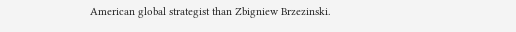American global strategist than Zbigniew Brzezinski.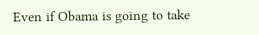Even if Obama is going to take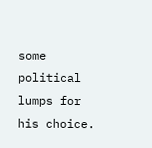some political lumps for his choice.